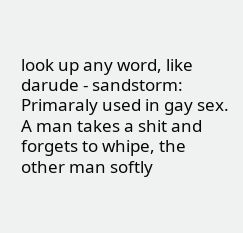look up any word, like darude - sandstorm:
Primaraly used in gay sex. A man takes a shit and forgets to whipe, the other man softly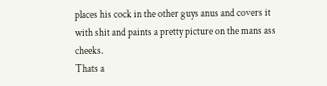places his cock in the other guys anus and covers it with shit and paints a pretty picture on the mans ass cheeks.
Thats a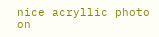nice acryllic photo on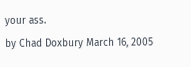your ass.
by Chad Doxbury March 16, 2005